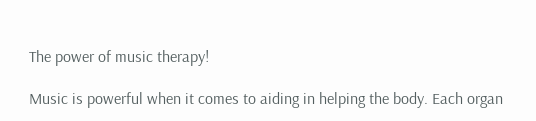The power of music therapy!

Music is powerful when it comes to aiding in helping the body. Each organ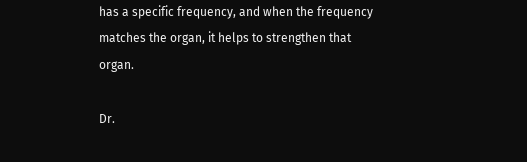has a specific frequency, and when the frequency matches the organ, it helps to strengthen that organ.

Dr.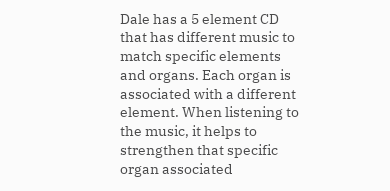Dale has a 5 element CD that has different music to match specific elements and organs. Each organ is associated with a different element. When listening to the music, it helps to strengthen that specific organ associated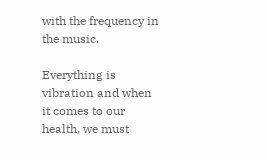with the frequency in the music.

Everything is vibration and when it comes to our health, we must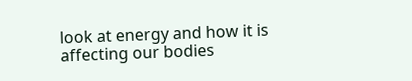look at energy and how it is affecting our bodies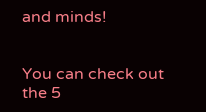and minds!


You can check out the 5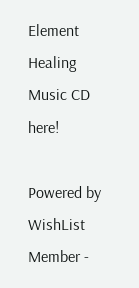Element Healing Music CD here!

Powered by WishList Member -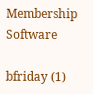Membership Software

bfriday (1)